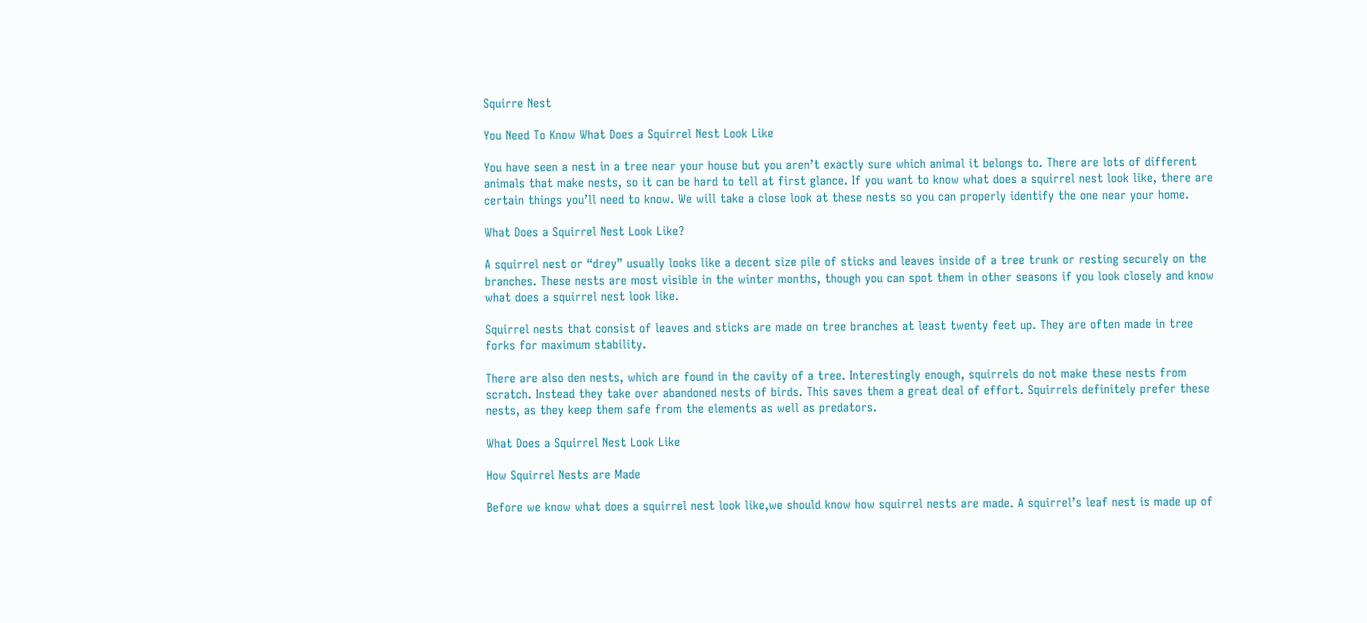Squirre Nest

You Need To Know What Does a Squirrel Nest Look Like

You have seen a nest in a tree near your house but you aren’t exactly sure which animal it belongs to. There are lots of different animals that make nests, so it can be hard to tell at first glance. If you want to know what does a squirrel nest look like, there are certain things you’ll need to know. We will take a close look at these nests so you can properly identify the one near your home.

What Does a Squirrel Nest Look Like?

A squirrel nest or “drey” usually looks like a decent size pile of sticks and leaves inside of a tree trunk or resting securely on the branches. These nests are most visible in the winter months, though you can spot them in other seasons if you look closely and know what does a squirrel nest look like.

Squirrel nests that consist of leaves and sticks are made on tree branches at least twenty feet up. They are often made in tree forks for maximum stability.

There are also den nests, which are found in the cavity of a tree. Interestingly enough, squirrels do not make these nests from scratch. Instead they take over abandoned nests of birds. This saves them a great deal of effort. Squirrels definitely prefer these nests, as they keep them safe from the elements as well as predators.

What Does a Squirrel Nest Look Like

How Squirrel Nests are Made

Before we know what does a squirrel nest look like,we should know how squirrel nests are made. A squirrel’s leaf nest is made up of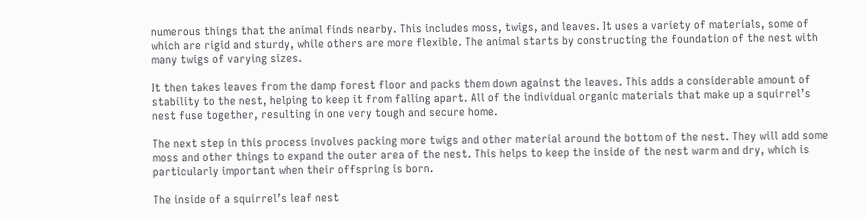numerous things that the animal finds nearby. This includes moss, twigs, and leaves. It uses a variety of materials, some of which are rigid and sturdy, while others are more flexible. The animal starts by constructing the foundation of the nest with many twigs of varying sizes.

It then takes leaves from the damp forest floor and packs them down against the leaves. This adds a considerable amount of stability to the nest, helping to keep it from falling apart. All of the individual organic materials that make up a squirrel’s nest fuse together, resulting in one very tough and secure home.

The next step in this process involves packing more twigs and other material around the bottom of the nest. They will add some moss and other things to expand the outer area of the nest. This helps to keep the inside of the nest warm and dry, which is particularly important when their offspring is born.

The inside of a squirrel’s leaf nest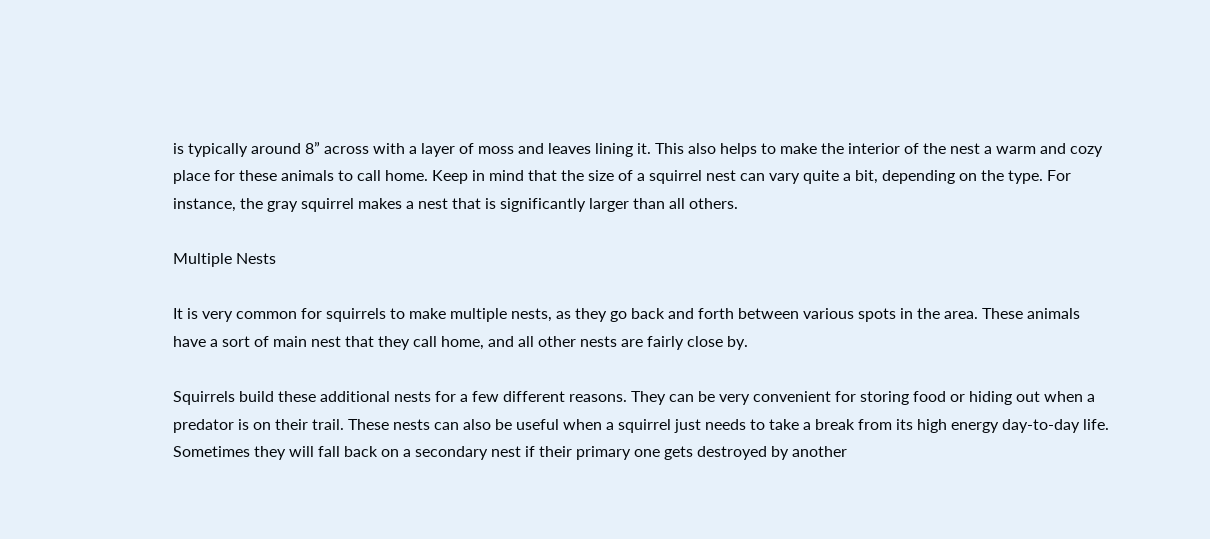is typically around 8” across with a layer of moss and leaves lining it. This also helps to make the interior of the nest a warm and cozy place for these animals to call home. Keep in mind that the size of a squirrel nest can vary quite a bit, depending on the type. For instance, the gray squirrel makes a nest that is significantly larger than all others.

Multiple Nests

It is very common for squirrels to make multiple nests, as they go back and forth between various spots in the area. These animals have a sort of main nest that they call home, and all other nests are fairly close by.

Squirrels build these additional nests for a few different reasons. They can be very convenient for storing food or hiding out when a predator is on their trail. These nests can also be useful when a squirrel just needs to take a break from its high energy day-to-day life. Sometimes they will fall back on a secondary nest if their primary one gets destroyed by another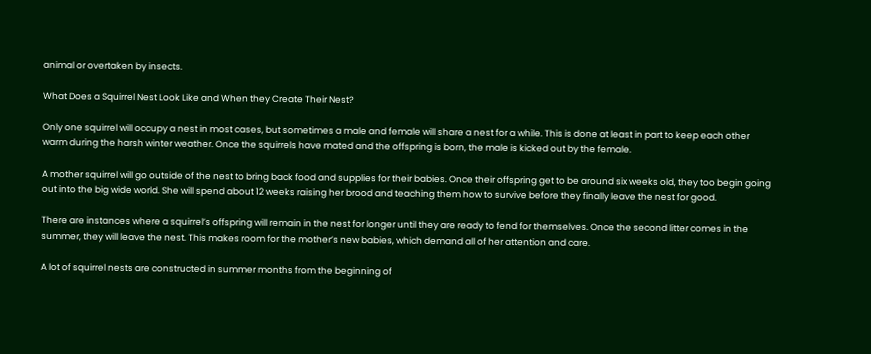animal or overtaken by insects.

What Does a Squirrel Nest Look Like and When they Create Their Nest?

Only one squirrel will occupy a nest in most cases, but sometimes a male and female will share a nest for a while. This is done at least in part to keep each other warm during the harsh winter weather. Once the squirrels have mated and the offspring is born, the male is kicked out by the female.

A mother squirrel will go outside of the nest to bring back food and supplies for their babies. Once their offspring get to be around six weeks old, they too begin going out into the big wide world. She will spend about 12 weeks raising her brood and teaching them how to survive before they finally leave the nest for good.

There are instances where a squirrel’s offspring will remain in the nest for longer until they are ready to fend for themselves. Once the second litter comes in the summer, they will leave the nest. This makes room for the mother’s new babies, which demand all of her attention and care.

A lot of squirrel nests are constructed in summer months from the beginning of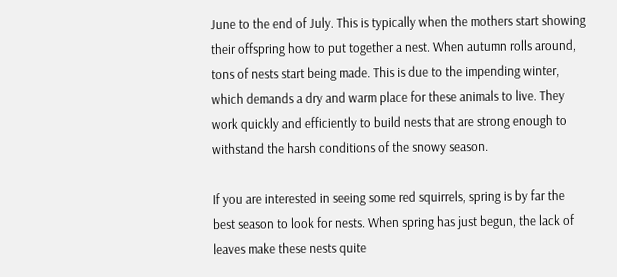June to the end of July. This is typically when the mothers start showing their offspring how to put together a nest. When autumn rolls around, tons of nests start being made. This is due to the impending winter, which demands a dry and warm place for these animals to live. They work quickly and efficiently to build nests that are strong enough to withstand the harsh conditions of the snowy season.

If you are interested in seeing some red squirrels, spring is by far the best season to look for nests. When spring has just begun, the lack of leaves make these nests quite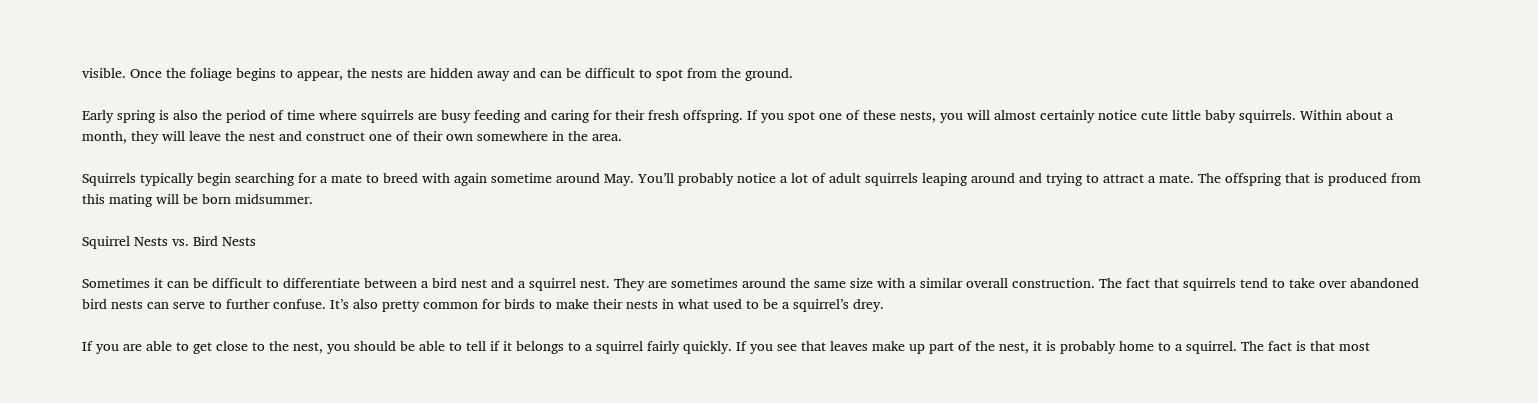visible. Once the foliage begins to appear, the nests are hidden away and can be difficult to spot from the ground.

Early spring is also the period of time where squirrels are busy feeding and caring for their fresh offspring. If you spot one of these nests, you will almost certainly notice cute little baby squirrels. Within about a month, they will leave the nest and construct one of their own somewhere in the area.

Squirrels typically begin searching for a mate to breed with again sometime around May. You’ll probably notice a lot of adult squirrels leaping around and trying to attract a mate. The offspring that is produced from this mating will be born midsummer.

Squirrel Nests vs. Bird Nests

Sometimes it can be difficult to differentiate between a bird nest and a squirrel nest. They are sometimes around the same size with a similar overall construction. The fact that squirrels tend to take over abandoned bird nests can serve to further confuse. It’s also pretty common for birds to make their nests in what used to be a squirrel’s drey.

If you are able to get close to the nest, you should be able to tell if it belongs to a squirrel fairly quickly. If you see that leaves make up part of the nest, it is probably home to a squirrel. The fact is that most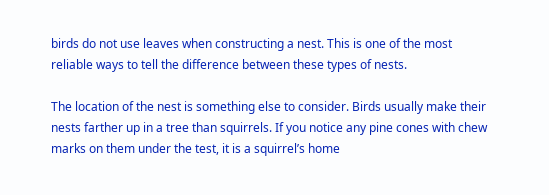birds do not use leaves when constructing a nest. This is one of the most reliable ways to tell the difference between these types of nests.

The location of the nest is something else to consider. Birds usually make their nests farther up in a tree than squirrels. If you notice any pine cones with chew marks on them under the test, it is a squirrel’s home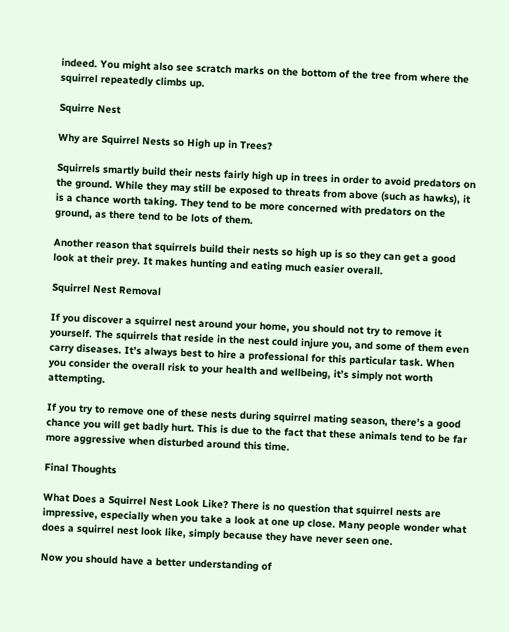indeed. You might also see scratch marks on the bottom of the tree from where the squirrel repeatedly climbs up.

Squirre Nest

Why are Squirrel Nests so High up in Trees?

Squirrels smartly build their nests fairly high up in trees in order to avoid predators on the ground. While they may still be exposed to threats from above (such as hawks), it is a chance worth taking. They tend to be more concerned with predators on the ground, as there tend to be lots of them.

Another reason that squirrels build their nests so high up is so they can get a good look at their prey. It makes hunting and eating much easier overall.

Squirrel Nest Removal

If you discover a squirrel nest around your home, you should not try to remove it yourself. The squirrels that reside in the nest could injure you, and some of them even carry diseases. It’s always best to hire a professional for this particular task. When you consider the overall risk to your health and wellbeing, it’s simply not worth attempting.

If you try to remove one of these nests during squirrel mating season, there’s a good chance you will get badly hurt. This is due to the fact that these animals tend to be far more aggressive when disturbed around this time.

Final Thoughts

What Does a Squirrel Nest Look Like? There is no question that squirrel nests are impressive, especially when you take a look at one up close. Many people wonder what does a squirrel nest look like, simply because they have never seen one.

Now you should have a better understanding of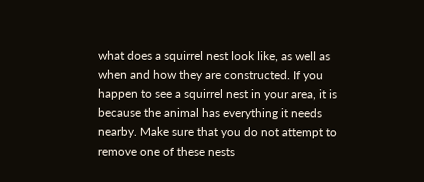what does a squirrel nest look like, as well as when and how they are constructed. If you happen to see a squirrel nest in your area, it is because the animal has everything it needs nearby. Make sure that you do not attempt to remove one of these nests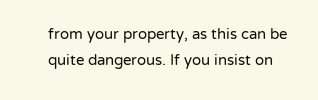from your property, as this can be quite dangerous. If you insist on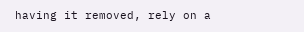having it removed, rely on a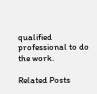qualified professional to do the work.

Related Posts